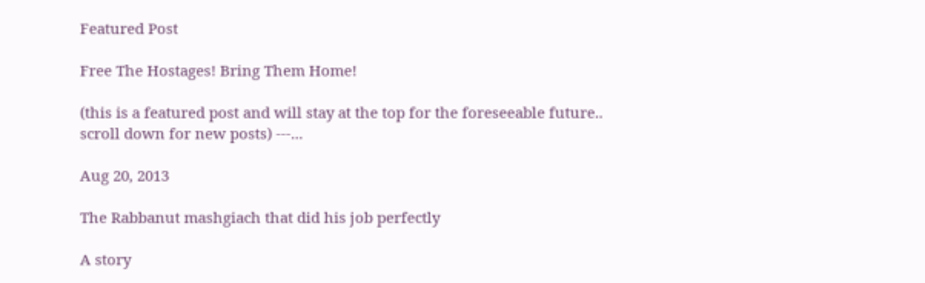Featured Post

Free The Hostages! Bring Them Home!

(this is a featured post and will stay at the top for the foreseeable future.. scroll down for new posts) ---...

Aug 20, 2013

The Rabbanut mashgiach that did his job perfectly

A story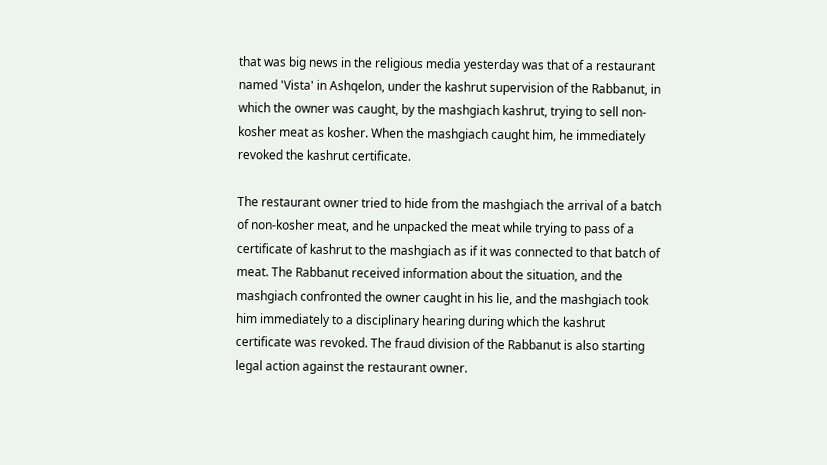that was big news in the religious media yesterday was that of a restaurant named 'Vista' in Ashqelon, under the kashrut supervision of the Rabbanut, in which the owner was caught, by the mashgiach kashrut, trying to sell non-kosher meat as kosher. When the mashgiach caught him, he immediately revoked the kashrut certificate.

The restaurant owner tried to hide from the mashgiach the arrival of a batch of non-kosher meat, and he unpacked the meat while trying to pass of a certificate of kashrut to the mashgiach as if it was connected to that batch of meat. The Rabbanut received information about the situation, and the mashgiach confronted the owner caught in his lie, and the mashgiach took him immediately to a disciplinary hearing during which the kashrut certificate was revoked. The fraud division of the Rabbanut is also starting legal action against the restaurant owner.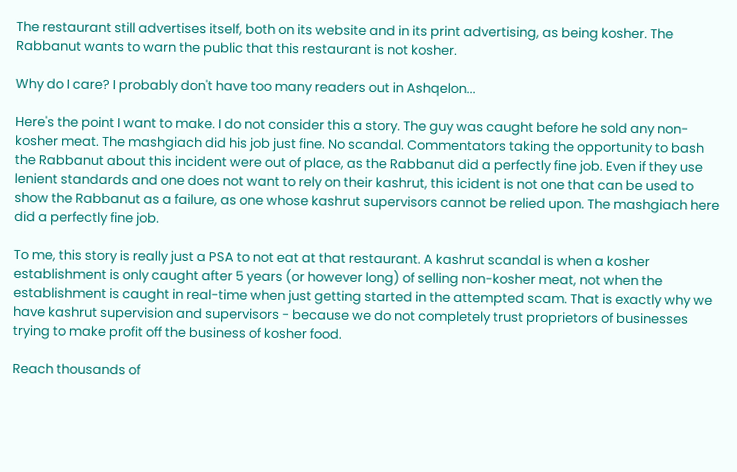The restaurant still advertises itself, both on its website and in its print advertising, as being kosher. The Rabbanut wants to warn the public that this restaurant is not kosher.

Why do I care? I probably don't have too many readers out in Ashqelon...

Here's the point I want to make. I do not consider this a story. The guy was caught before he sold any non-kosher meat. The mashgiach did his job just fine. No scandal. Commentators taking the opportunity to bash the Rabbanut about this incident were out of place, as the Rabbanut did a perfectly fine job. Even if they use lenient standards and one does not want to rely on their kashrut, this icident is not one that can be used to show the Rabbanut as a failure, as one whose kashrut supervisors cannot be relied upon. The mashgiach here did a perfectly fine job.

To me, this story is really just a PSA to not eat at that restaurant. A kashrut scandal is when a kosher establishment is only caught after 5 years (or however long) of selling non-kosher meat, not when the establishment is caught in real-time when just getting started in the attempted scam. That is exactly why we have kashrut supervision and supervisors - because we do not completely trust proprietors of businesses trying to make profit off the business of kosher food.

Reach thousands of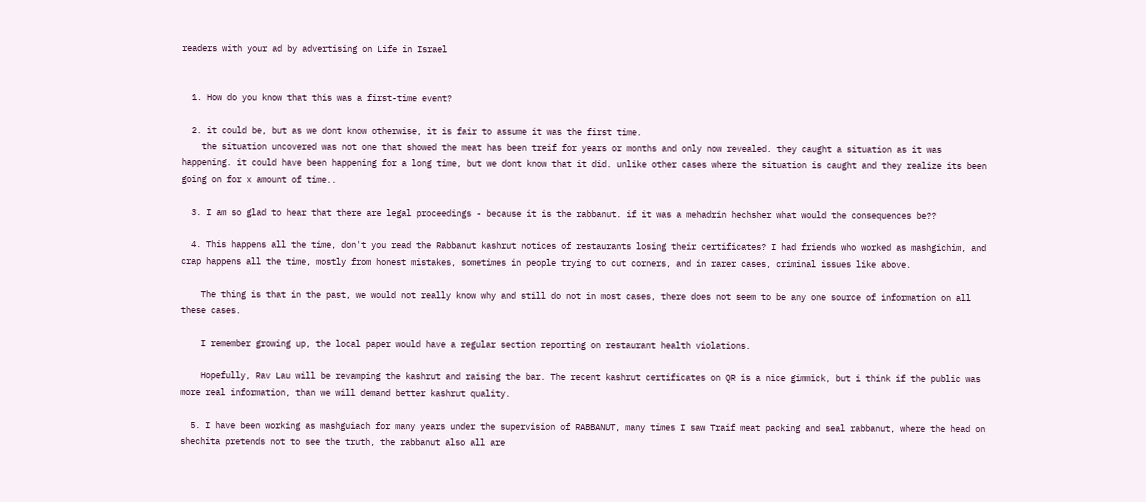readers with your ad by advertising on Life in Israel


  1. How do you know that this was a first-time event?

  2. it could be, but as we dont know otherwise, it is fair to assume it was the first time.
    the situation uncovered was not one that showed the meat has been treif for years or months and only now revealed. they caught a situation as it was happening. it could have been happening for a long time, but we dont know that it did. unlike other cases where the situation is caught and they realize its been going on for x amount of time..

  3. I am so glad to hear that there are legal proceedings - because it is the rabbanut. if it was a mehadrin hechsher what would the consequences be??

  4. This happens all the time, don't you read the Rabbanut kashrut notices of restaurants losing their certificates? I had friends who worked as mashgichim, and crap happens all the time, mostly from honest mistakes, sometimes in people trying to cut corners, and in rarer cases, criminal issues like above.

    The thing is that in the past, we would not really know why and still do not in most cases, there does not seem to be any one source of information on all these cases.

    I remember growing up, the local paper would have a regular section reporting on restaurant health violations.

    Hopefully, Rav Lau will be revamping the kashrut and raising the bar. The recent kashrut certificates on QR is a nice gimmick, but i think if the public was more real information, than we will demand better kashrut quality.

  5. I have been working as mashguiach for many years under the supervision of RABBANUT, many times I saw Traif meat packing and seal rabbanut, where the head on shechita pretends not to see the truth, the rabbanut also all are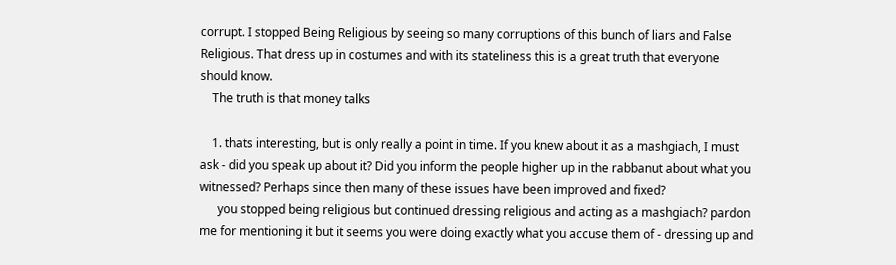corrupt. I stopped Being Religious by seeing so many corruptions of this bunch of liars and False Religious. That dress up in costumes and with its stateliness this is a great truth that everyone should know.
    The truth is that money talks

    1. thats interesting, but is only really a point in time. If you knew about it as a mashgiach, I must ask - did you speak up about it? Did you inform the people higher up in the rabbanut about what you witnessed? Perhaps since then many of these issues have been improved and fixed?
      you stopped being religious but continued dressing religious and acting as a mashgiach? pardon me for mentioning it but it seems you were doing exactly what you accuse them of - dressing up and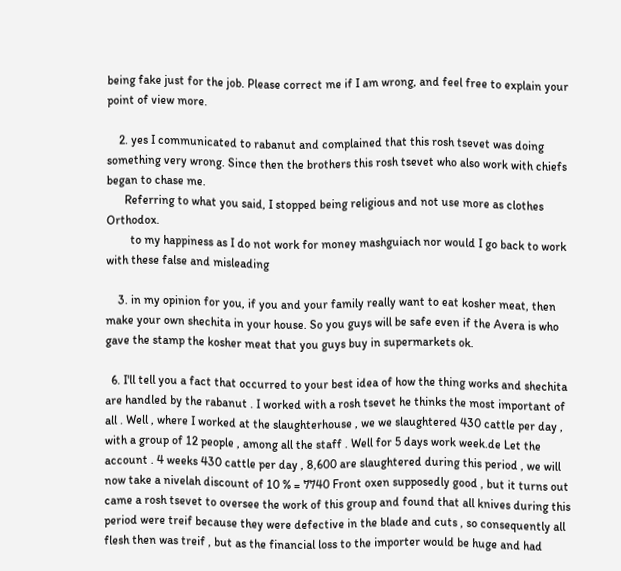being fake just for the job. Please correct me if I am wrong, and feel free to explain your point of view more.

    2. yes I communicated to rabanut and complained that this rosh tsevet was doing something very wrong. Since then the brothers this rosh tsevet who also work with chiefs began to chase me.
      Referring to what you said, I stopped being religious and not use more as clothes Orthodox.
        to my happiness as I do not work for money mashguiach nor would I go back to work with these false and misleading

    3. in my opinion for you, if you and your family really want to eat kosher meat, then make your own shechita in your house. So you guys will be safe even if the Avera is who gave the stamp the kosher meat that you guys buy in supermarkets ok.

  6. I'll tell you a fact that occurred to your best idea of how the thing works and shechita are handled by the rabanut . I worked with a rosh tsevet he thinks the most important of all . Well , where I worked at the slaughterhouse , we we slaughtered 430 cattle per day , with a group of 12 people , among all the staff . Well for 5 days work week.de Let the account . 4 weeks 430 cattle per day , 8,600 are slaughtered during this period , we will now take a nivelah discount of 10 % = 7740 Front oxen supposedly good , but it turns out came a rosh tsevet to oversee the work of this group and found that all knives during this period were treif because they were defective in the blade and cuts , so consequently all flesh then was treif , but as the financial loss to the importer would be huge and had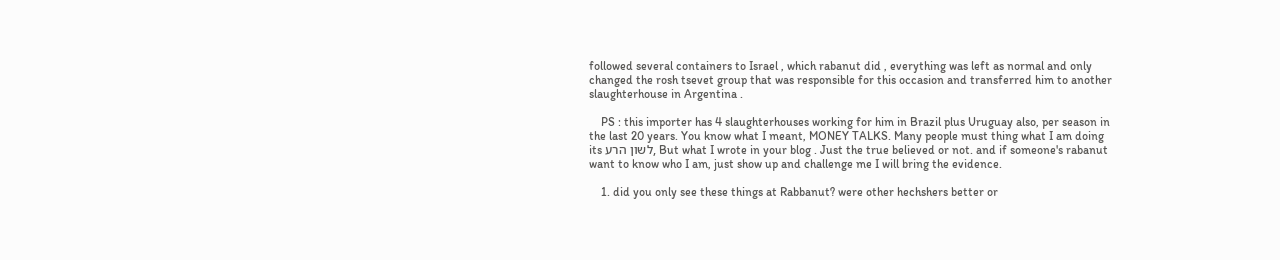followed several containers to Israel , which rabanut did , everything was left as normal and only changed the rosh tsevet group that was responsible for this occasion and transferred him to another slaughterhouse in Argentina .

    PS : this importer has 4 slaughterhouses working for him in Brazil plus Uruguay also, per season in the last 20 years. You know what I meant, MONEY TALKS. Many people must thing what I am doing its לשון הרע, But what I wrote in your blog . Just the true believed or not. and if someone's rabanut want to know who I am, just show up and challenge me I will bring the evidence.

    1. did you only see these things at Rabbanut? were other hechshers better or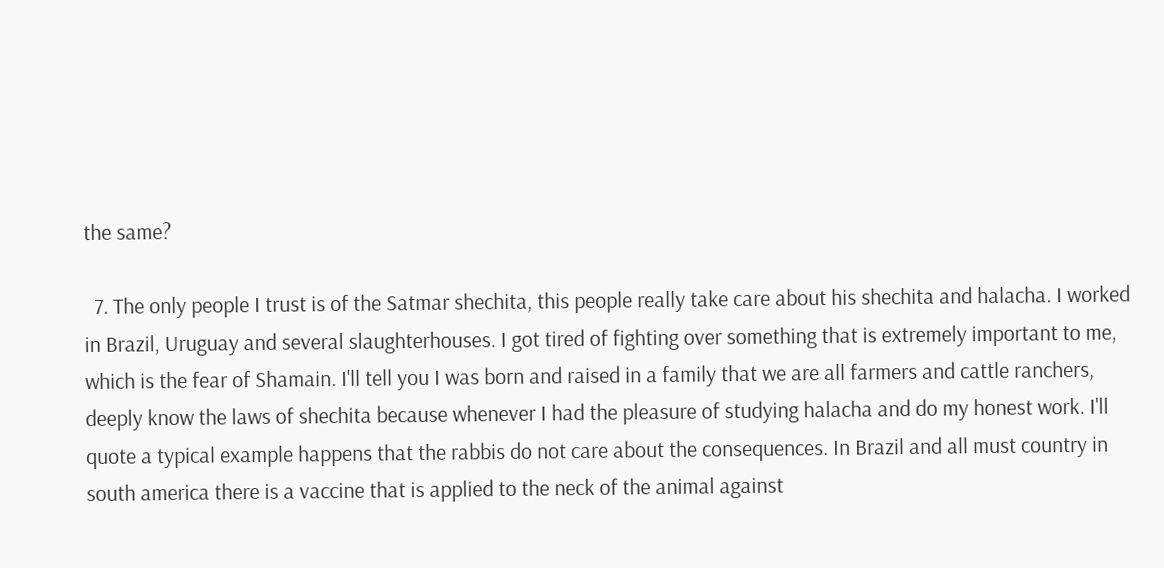the same?

  7. The only people I trust is of the Satmar shechita, this people really take care about his shechita and halacha. I worked in Brazil, Uruguay and several slaughterhouses. I got tired of fighting over something that is extremely important to me, which is the fear of Shamain. I'll tell you I was born and raised in a family that we are all farmers and cattle ranchers, deeply know the laws of shechita because whenever I had the pleasure of studying halacha and do my honest work. I'll quote a typical example happens that the rabbis do not care about the consequences. In Brazil and all must country in south america there is a vaccine that is applied to the neck of the animal against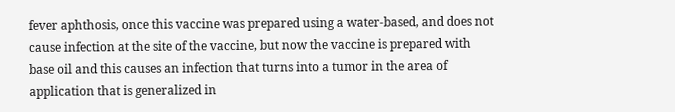fever aphthosis, once this vaccine was prepared using a water-based, and does not cause infection at the site of the vaccine, but now the vaccine is prepared with base oil and this causes an infection that turns into a tumor in the area of application that is generalized in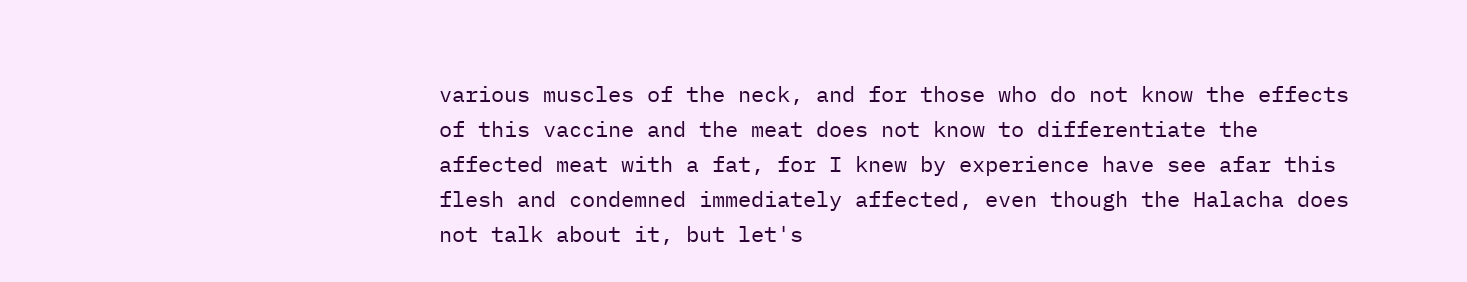various muscles of the neck, and for those who do not know the effects of this vaccine and the meat does not know to differentiate the affected meat with a fat, for I knew by experience have see afar this flesh and condemned immediately affected, even though the Halacha does not talk about it, but let's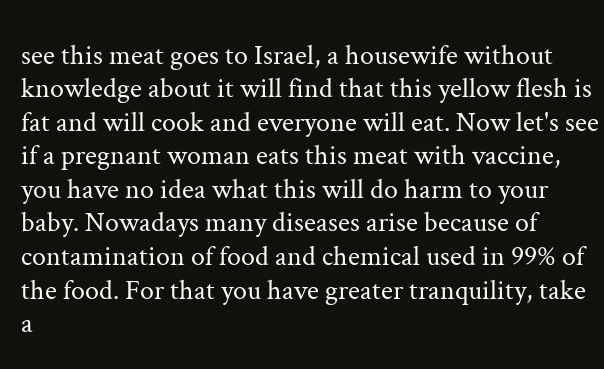see this meat goes to Israel, a housewife without knowledge about it will find that this yellow flesh is fat and will cook and everyone will eat. Now let's see if a pregnant woman eats this meat with vaccine, you have no idea what this will do harm to your baby. Nowadays many diseases arise because of contamination of food and chemical used in 99% of the food. For that you have greater tranquility, take a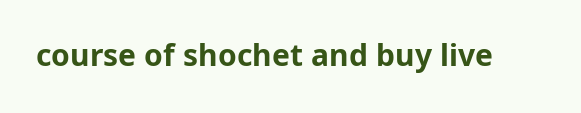course of shochet and buy live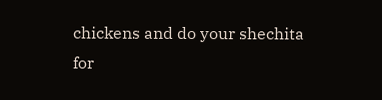chickens and do your shechita for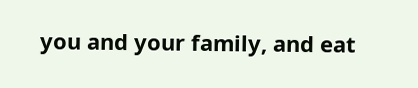you and your family, and eat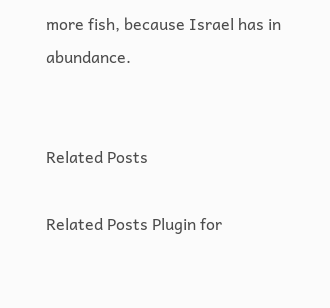more fish, because Israel has in abundance.


Related Posts

Related Posts Plugin for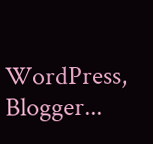WordPress, Blogger...